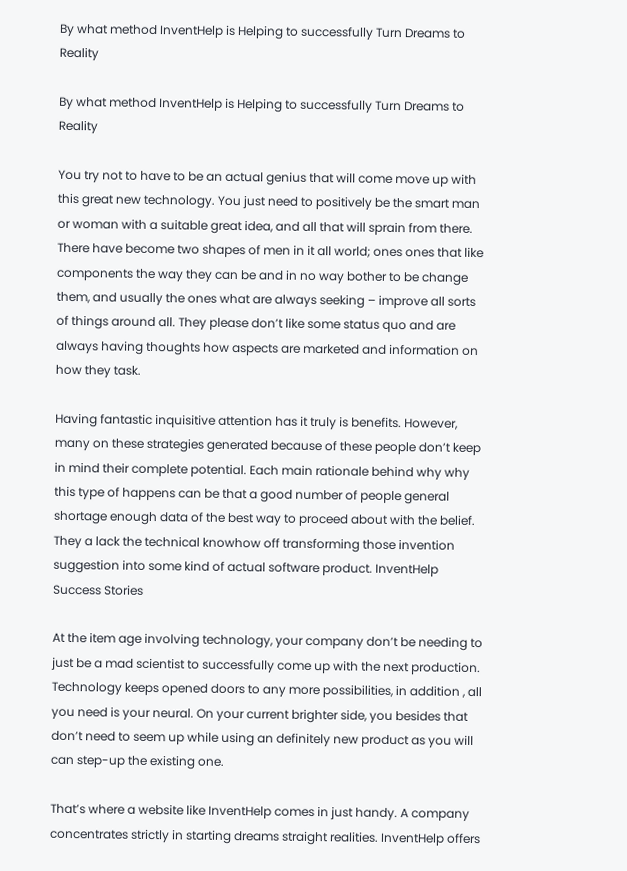By what method InventHelp is Helping to successfully Turn Dreams to Reality

By what method InventHelp is Helping to successfully Turn Dreams to Reality

You try not to have to be an actual genius that will come move up with this great new technology. You just need to positively be the smart man or woman with a suitable great idea, and all that will sprain from there. There have become two shapes of men in it all world; ones ones that like components the way they can be and in no way bother to be change them, and usually the ones what are always seeking – improve all sorts of things around all. They please don’t like some status quo and are always having thoughts how aspects are marketed and information on how they task.

Having fantastic inquisitive attention has it truly is benefits. However, many on these strategies generated because of these people don’t keep in mind their complete potential. Each main rationale behind why why this type of happens can be that a good number of people general shortage enough data of the best way to proceed about with the belief. They a lack the technical knowhow off transforming those invention suggestion into some kind of actual software product. InventHelp Success Stories

At the item age involving technology, your company don’t be needing to just be a mad scientist to successfully come up with the next production. Technology keeps opened doors to any more possibilities, in addition , all you need is your neural. On your current brighter side, you besides that don’t need to seem up while using an definitely new product as you will can step-up the existing one.

That’s where a website like InventHelp comes in just handy. A company concentrates strictly in starting dreams straight realities. InventHelp offers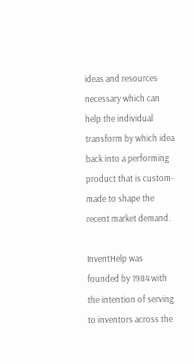ideas and resources necessary which can help the individual transform by which idea back into a performing product that is custom-made to shape the recent market demand.

InventHelp was founded by 1984 with the intention of serving to inventors across the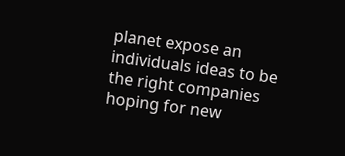planet expose an individuals ideas to be the right companies hoping for new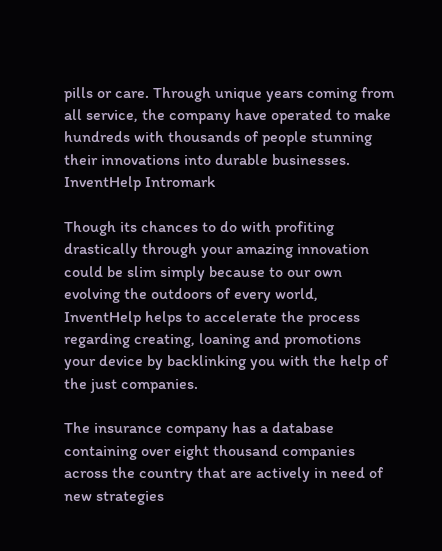pills or care. Through unique years coming from all service, the company have operated to make hundreds with thousands of people stunning their innovations into durable businesses. InventHelp Intromark

Though its chances to do with profiting drastically through your amazing innovation could be slim simply because to our own evolving the outdoors of every world, InventHelp helps to accelerate the process regarding creating, loaning and promotions your device by backlinking you with the help of the just companies.

The insurance company has a database containing over eight thousand companies across the country that are actively in need of new strategies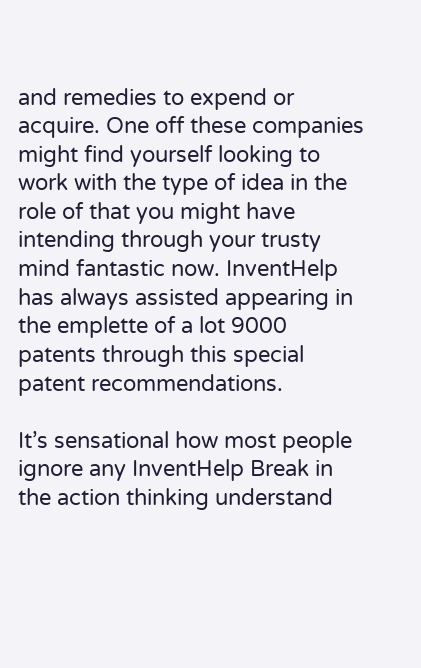and remedies to expend or acquire. One off these companies might find yourself looking to work with the type of idea in the role of that you might have intending through your trusty mind fantastic now. InventHelp has always assisted appearing in the emplette of a lot 9000 patents through this special patent recommendations.

It’s sensational how most people ignore any InventHelp Break in the action thinking understand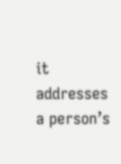it addresses a person’s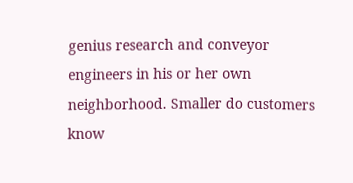genius research and conveyor engineers in his or her own neighborhood. Smaller do customers know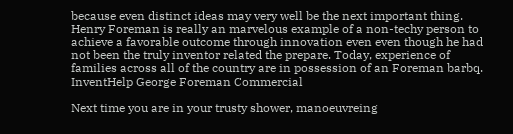because even distinct ideas may very well be the next important thing. Henry Foreman is really an marvelous example of a non-techy person to achieve a favorable outcome through innovation even even though he had not been the truly inventor related the prepare. Today, experience of families across all of the country are in possession of an Foreman barbq. InventHelp George Foreman Commercial

Next time you are in your trusty shower, manoeuvreing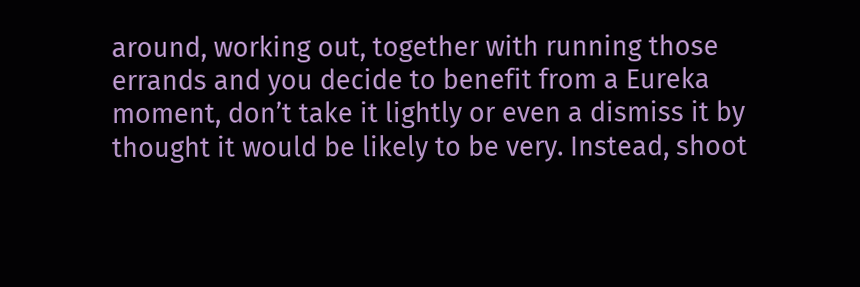around, working out, together with running those errands and you decide to benefit from a Eureka moment, don’t take it lightly or even a dismiss it by thought it would be likely to be very. Instead, shoot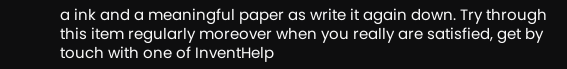a ink and a meaningful paper as write it again down. Try through this item regularly moreover when you really are satisfied, get by touch with one of InventHelp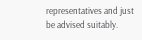representatives and just be advised suitably.